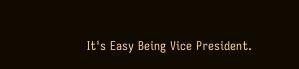It's Easy Being Vice President.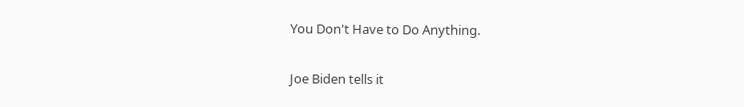You Don't Have to Do Anything.

Joe Biden tells it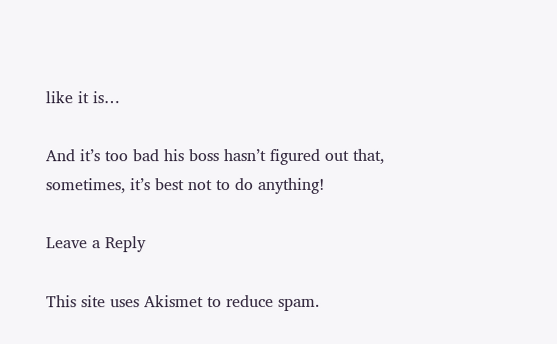like it is…

And it’s too bad his boss hasn’t figured out that, sometimes, it’s best not to do anything!

Leave a Reply

This site uses Akismet to reduce spam.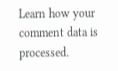Learn how your comment data is processed.